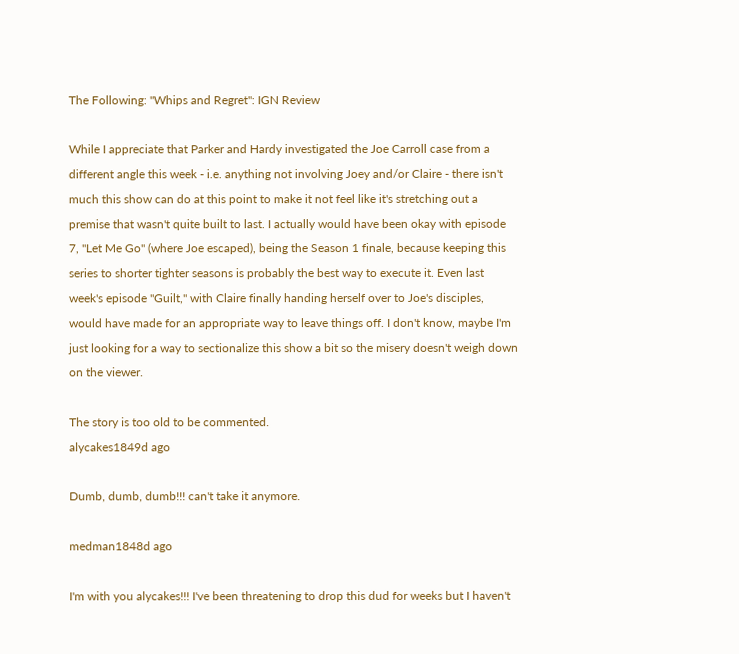The Following: "Whips and Regret": IGN Review

While I appreciate that Parker and Hardy investigated the Joe Carroll case from a different angle this week - i.e. anything not involving Joey and/or Claire - there isn't much this show can do at this point to make it not feel like it's stretching out a premise that wasn't quite built to last. I actually would have been okay with episode 7, "Let Me Go" (where Joe escaped), being the Season 1 finale, because keeping this series to shorter tighter seasons is probably the best way to execute it. Even last week's episode "Guilt," with Claire finally handing herself over to Joe's disciples, would have made for an appropriate way to leave things off. I don't know, maybe I'm just looking for a way to sectionalize this show a bit so the misery doesn't weigh down on the viewer.

The story is too old to be commented.
alycakes1849d ago

Dumb, dumb, dumb!!! can't take it anymore.

medman1848d ago

I'm with you alycakes!!! I've been threatening to drop this dud for weeks but I haven't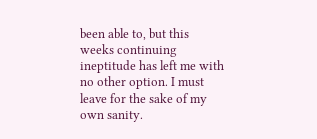been able to, but this weeks continuing ineptitude has left me with no other option. I must leave for the sake of my own sanity.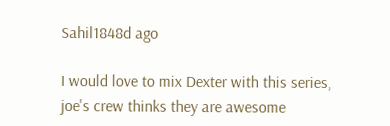Sahil1848d ago

I would love to mix Dexter with this series, joe's crew thinks they are awesome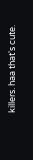killers. haa that's cute.